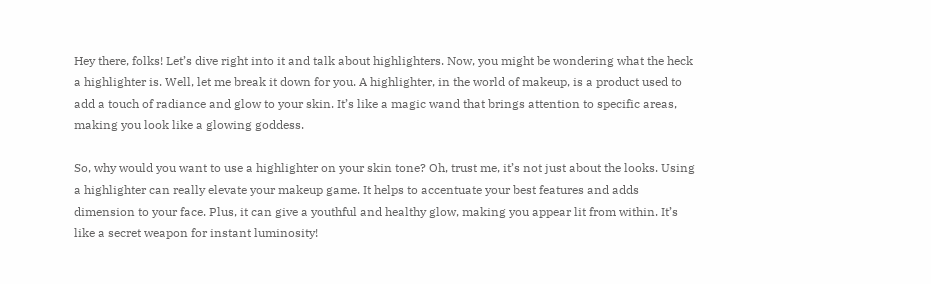Hey there, folks! Let’s dive right into it and talk about highlighters. Now, you might be wondering what the heck a highlighter is. Well, let me break it down for you. A highlighter, in the world of makeup, is a product used to add a touch of radiance and glow to your skin. It’s like a magic wand that brings attention to specific areas, making you look like a glowing goddess.

So, why would you want to use a highlighter on your skin tone? Oh, trust me, it’s not just about the looks. Using a highlighter can really elevate your makeup game. It helps to accentuate your best features and adds dimension to your face. Plus, it can give a youthful and healthy glow, making you appear lit from within. It’s like a secret weapon for instant luminosity!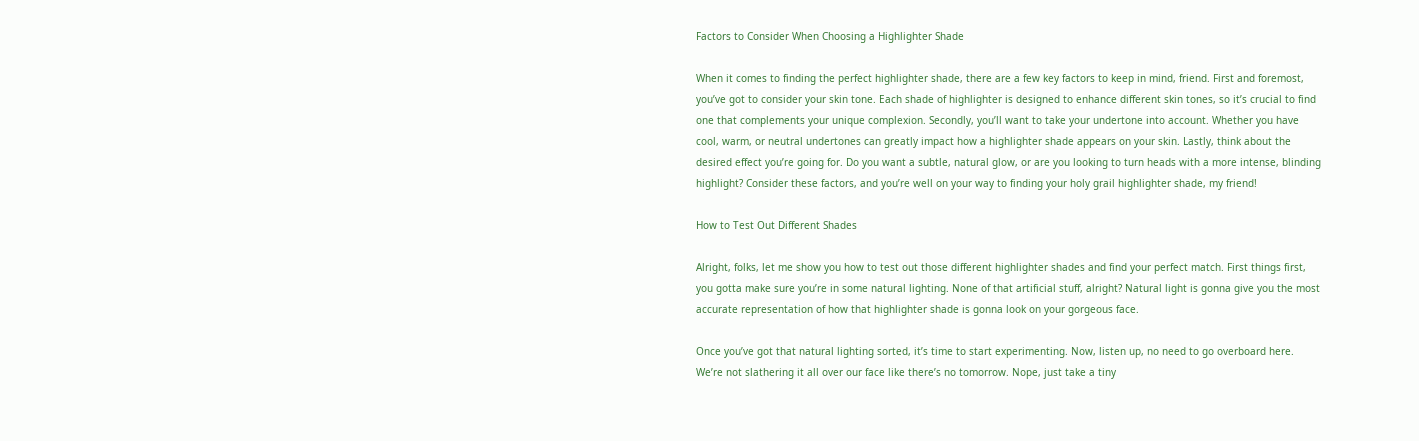Factors to Consider When Choosing a Highlighter Shade

When it comes to finding the perfect highlighter shade, there are a few key factors to keep in mind, friend. First and foremost, you’ve got to consider your skin tone. Each shade of highlighter is designed to enhance different skin tones, so it’s crucial to find one that complements your unique complexion. Secondly, you’ll want to take your undertone into account. Whether you have cool, warm, or neutral undertones can greatly impact how a highlighter shade appears on your skin. Lastly, think about the desired effect you’re going for. Do you want a subtle, natural glow, or are you looking to turn heads with a more intense, blinding highlight? Consider these factors, and you’re well on your way to finding your holy grail highlighter shade, my friend!

How to Test Out Different Shades

Alright, folks, let me show you how to test out those different highlighter shades and find your perfect match. First things first, you gotta make sure you’re in some natural lighting. None of that artificial stuff, alright? Natural light is gonna give you the most accurate representation of how that highlighter shade is gonna look on your gorgeous face.

Once you’ve got that natural lighting sorted, it’s time to start experimenting. Now, listen up, no need to go overboard here. We’re not slathering it all over our face like there’s no tomorrow. Nope, just take a tiny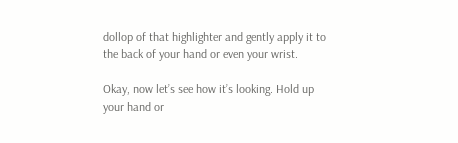dollop of that highlighter and gently apply it to the back of your hand or even your wrist.

Okay, now let’s see how it’s looking. Hold up your hand or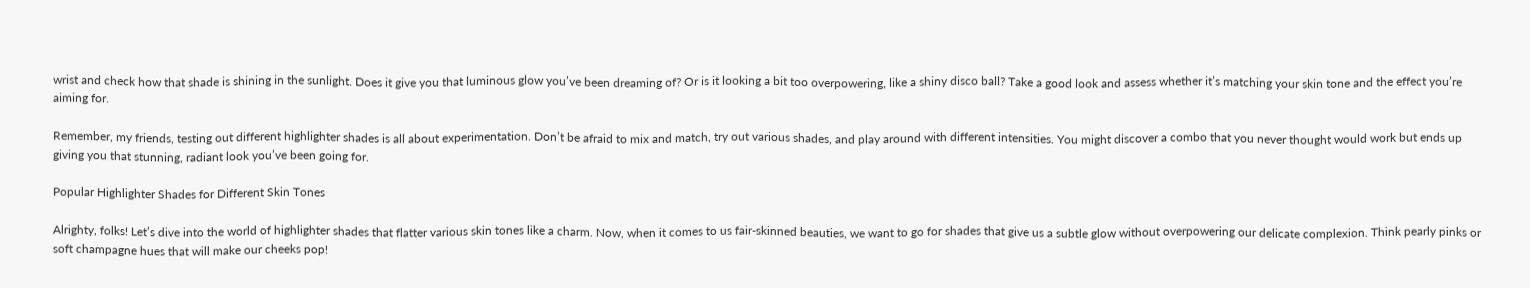wrist and check how that shade is shining in the sunlight. Does it give you that luminous glow you’ve been dreaming of? Or is it looking a bit too overpowering, like a shiny disco ball? Take a good look and assess whether it’s matching your skin tone and the effect you’re aiming for.

Remember, my friends, testing out different highlighter shades is all about experimentation. Don’t be afraid to mix and match, try out various shades, and play around with different intensities. You might discover a combo that you never thought would work but ends up giving you that stunning, radiant look you’ve been going for.

Popular Highlighter Shades for Different Skin Tones

Alrighty, folks! Let’s dive into the world of highlighter shades that flatter various skin tones like a charm. Now, when it comes to us fair-skinned beauties, we want to go for shades that give us a subtle glow without overpowering our delicate complexion. Think pearly pinks or soft champagne hues that will make our cheeks pop!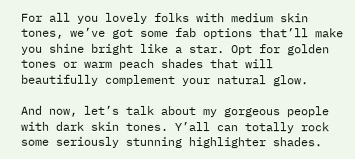For all you lovely folks with medium skin tones, we’ve got some fab options that’ll make you shine bright like a star. Opt for golden tones or warm peach shades that will beautifully complement your natural glow.

And now, let’s talk about my gorgeous people with dark skin tones. Y’all can totally rock some seriously stunning highlighter shades.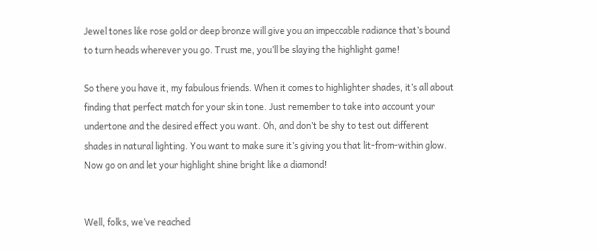Jewel tones like rose gold or deep bronze will give you an impeccable radiance that’s bound to turn heads wherever you go. Trust me, you’ll be slaying the highlight game!

So there you have it, my fabulous friends. When it comes to highlighter shades, it’s all about finding that perfect match for your skin tone. Just remember to take into account your undertone and the desired effect you want. Oh, and don’t be shy to test out different shades in natural lighting. You want to make sure it’s giving you that lit-from-within glow. Now go on and let your highlight shine bright like a diamond!


Well, folks, we’ve reached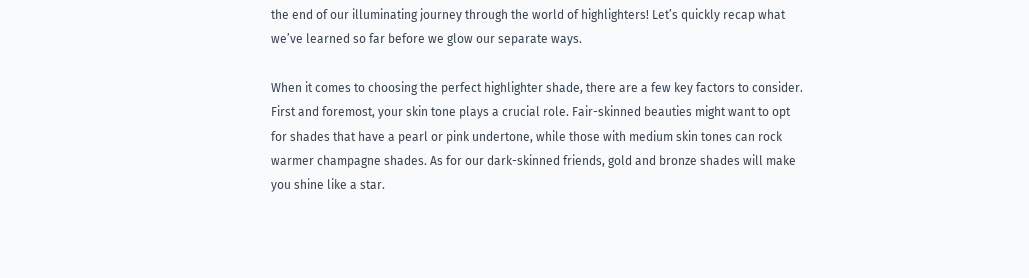the end of our illuminating journey through the world of highlighters! Let’s quickly recap what we’ve learned so far before we glow our separate ways.

When it comes to choosing the perfect highlighter shade, there are a few key factors to consider. First and foremost, your skin tone plays a crucial role. Fair-skinned beauties might want to opt for shades that have a pearl or pink undertone, while those with medium skin tones can rock warmer champagne shades. As for our dark-skinned friends, gold and bronze shades will make you shine like a star.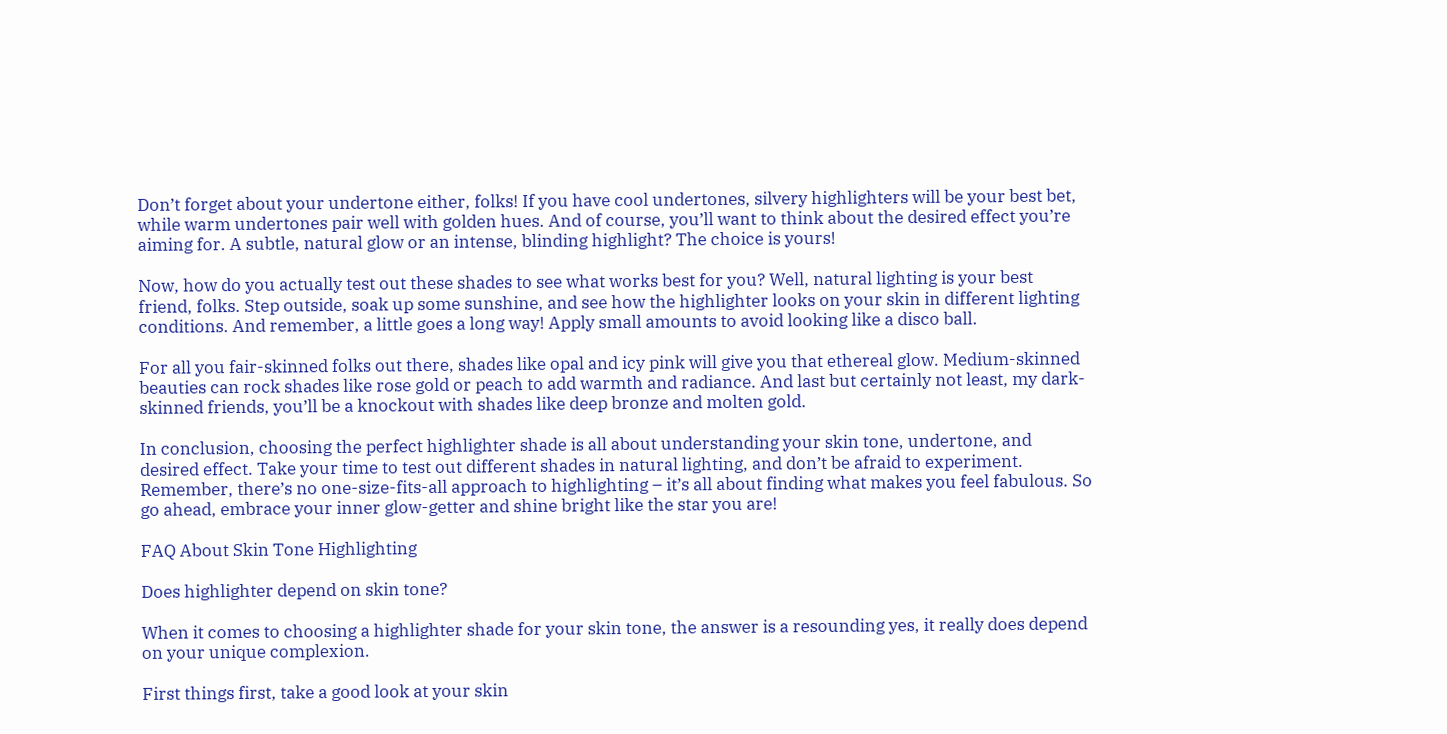Don’t forget about your undertone either, folks! If you have cool undertones, silvery highlighters will be your best bet, while warm undertones pair well with golden hues. And of course, you’ll want to think about the desired effect you’re aiming for. A subtle, natural glow or an intense, blinding highlight? The choice is yours!

Now, how do you actually test out these shades to see what works best for you? Well, natural lighting is your best friend, folks. Step outside, soak up some sunshine, and see how the highlighter looks on your skin in different lighting conditions. And remember, a little goes a long way! Apply small amounts to avoid looking like a disco ball.

For all you fair-skinned folks out there, shades like opal and icy pink will give you that ethereal glow. Medium-skinned beauties can rock shades like rose gold or peach to add warmth and radiance. And last but certainly not least, my dark-skinned friends, you’ll be a knockout with shades like deep bronze and molten gold.

In conclusion, choosing the perfect highlighter shade is all about understanding your skin tone, undertone, and desired effect. Take your time to test out different shades in natural lighting, and don’t be afraid to experiment. Remember, there’s no one-size-fits-all approach to highlighting – it’s all about finding what makes you feel fabulous. So go ahead, embrace your inner glow-getter and shine bright like the star you are!

FAQ About Skin Tone Highlighting

Does highlighter depend on skin tone?

When it comes to choosing a highlighter shade for your skin tone, the answer is a resounding yes, it really does depend on your unique complexion.

First things first, take a good look at your skin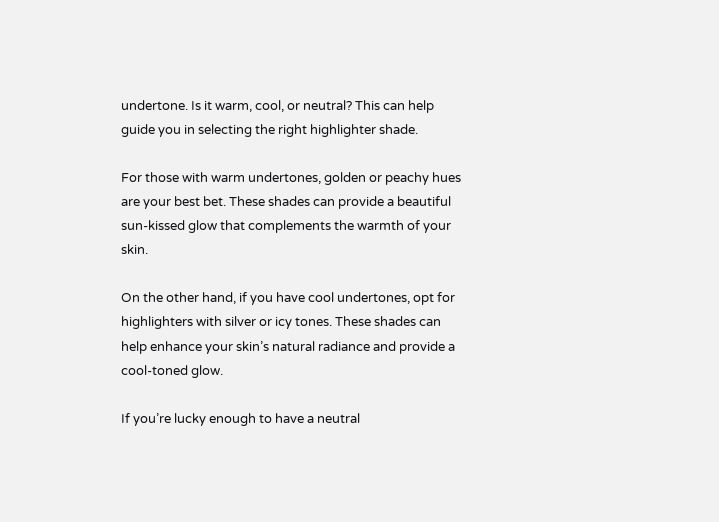undertone. Is it warm, cool, or neutral? This can help guide you in selecting the right highlighter shade.

For those with warm undertones, golden or peachy hues are your best bet. These shades can provide a beautiful sun-kissed glow that complements the warmth of your skin.

On the other hand, if you have cool undertones, opt for highlighters with silver or icy tones. These shades can help enhance your skin’s natural radiance and provide a cool-toned glow.

If you’re lucky enough to have a neutral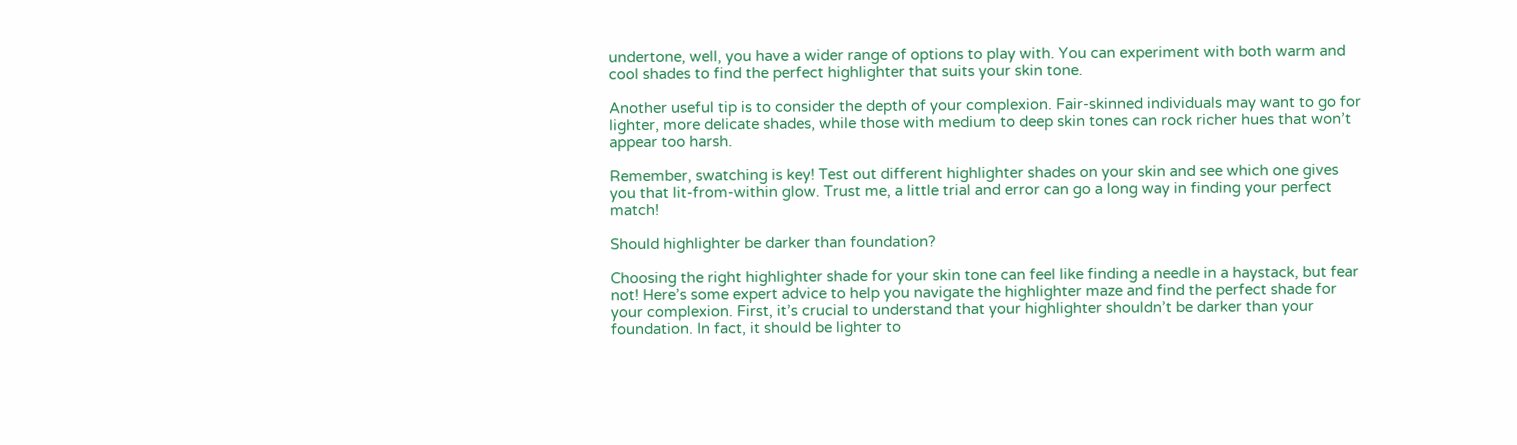undertone, well, you have a wider range of options to play with. You can experiment with both warm and cool shades to find the perfect highlighter that suits your skin tone.

Another useful tip is to consider the depth of your complexion. Fair-skinned individuals may want to go for lighter, more delicate shades, while those with medium to deep skin tones can rock richer hues that won’t appear too harsh.

Remember, swatching is key! Test out different highlighter shades on your skin and see which one gives you that lit-from-within glow. Trust me, a little trial and error can go a long way in finding your perfect match!

Should highlighter be darker than foundation?

Choosing the right highlighter shade for your skin tone can feel like finding a needle in a haystack, but fear not! Here’s some expert advice to help you navigate the highlighter maze and find the perfect shade for your complexion. First, it’s crucial to understand that your highlighter shouldn’t be darker than your foundation. In fact, it should be lighter to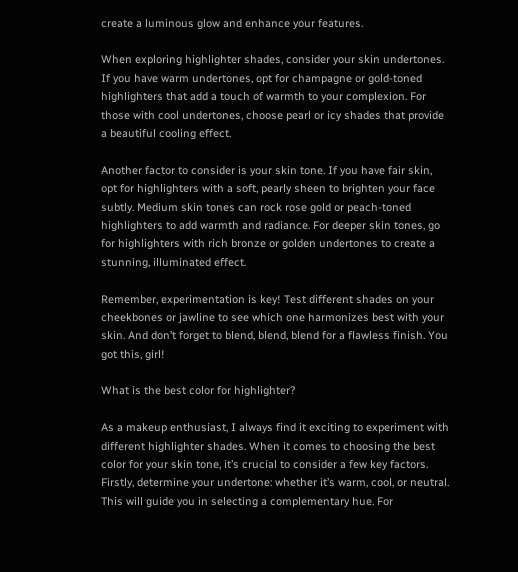create a luminous glow and enhance your features.

When exploring highlighter shades, consider your skin undertones. If you have warm undertones, opt for champagne or gold-toned highlighters that add a touch of warmth to your complexion. For those with cool undertones, choose pearl or icy shades that provide a beautiful cooling effect.

Another factor to consider is your skin tone. If you have fair skin, opt for highlighters with a soft, pearly sheen to brighten your face subtly. Medium skin tones can rock rose gold or peach-toned highlighters to add warmth and radiance. For deeper skin tones, go for highlighters with rich bronze or golden undertones to create a stunning, illuminated effect.

Remember, experimentation is key! Test different shades on your cheekbones or jawline to see which one harmonizes best with your skin. And don’t forget to blend, blend, blend for a flawless finish. You got this, girl!

What is the best color for highlighter?

As a makeup enthusiast, I always find it exciting to experiment with different highlighter shades. When it comes to choosing the best color for your skin tone, it’s crucial to consider a few key factors. Firstly, determine your undertone: whether it’s warm, cool, or neutral. This will guide you in selecting a complementary hue. For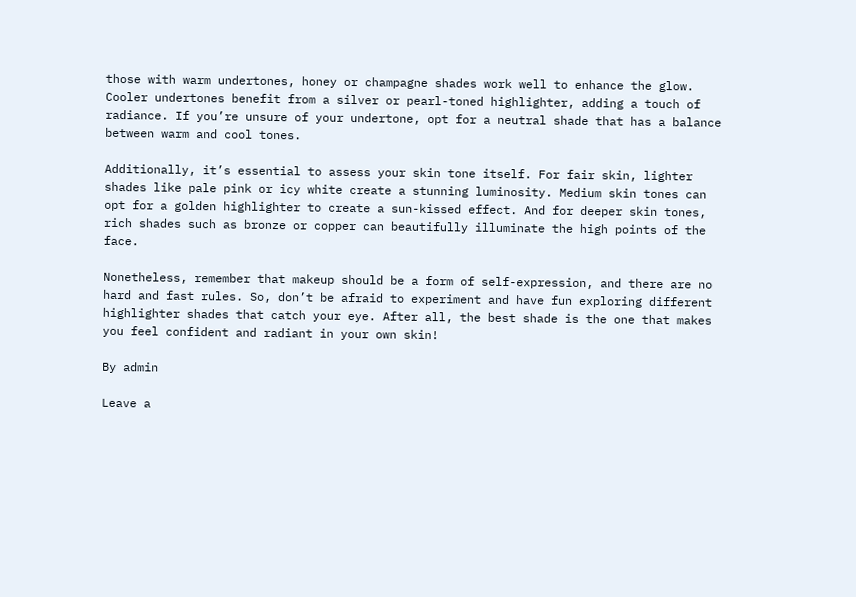those with warm undertones, honey or champagne shades work well to enhance the glow. Cooler undertones benefit from a silver or pearl-toned highlighter, adding a touch of radiance. If you’re unsure of your undertone, opt for a neutral shade that has a balance between warm and cool tones.

Additionally, it’s essential to assess your skin tone itself. For fair skin, lighter shades like pale pink or icy white create a stunning luminosity. Medium skin tones can opt for a golden highlighter to create a sun-kissed effect. And for deeper skin tones, rich shades such as bronze or copper can beautifully illuminate the high points of the face.

Nonetheless, remember that makeup should be a form of self-expression, and there are no hard and fast rules. So, don’t be afraid to experiment and have fun exploring different highlighter shades that catch your eye. After all, the best shade is the one that makes you feel confident and radiant in your own skin!

By admin

Leave a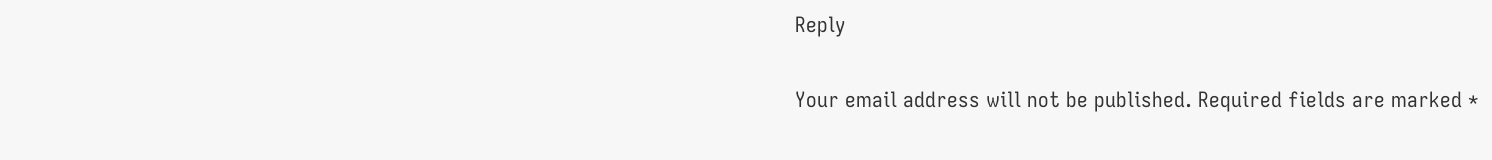Reply

Your email address will not be published. Required fields are marked *